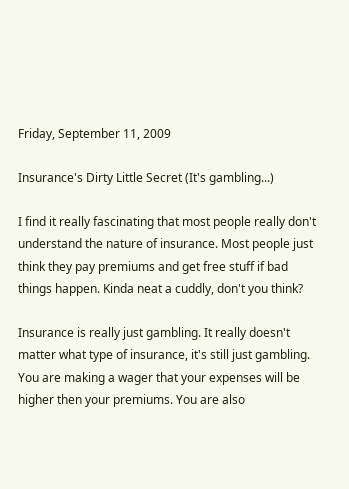Friday, September 11, 2009

Insurance's Dirty Little Secret (It's gambling...)

I find it really fascinating that most people really don't understand the nature of insurance. Most people just think they pay premiums and get free stuff if bad things happen. Kinda neat a cuddly, don't you think?

Insurance is really just gambling. It really doesn't matter what type of insurance, it's still just gambling. You are making a wager that your expenses will be higher then your premiums. You are also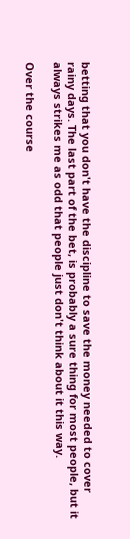betting that you don't have the discipline to save the money needed to cover rainy days. The last part of the bet, is probably a sure thing for most people, but it always strikes me as odd that people just don't think about it this way.

Over the course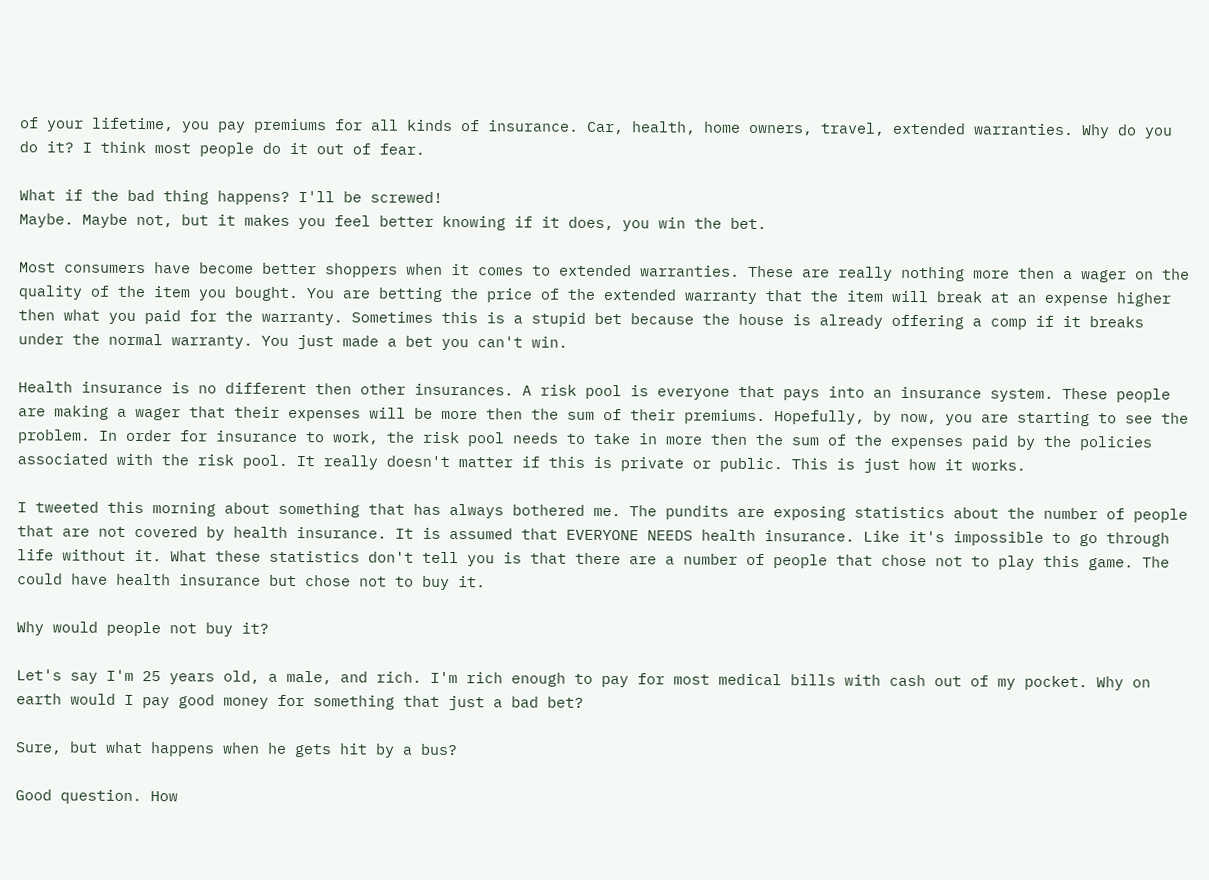of your lifetime, you pay premiums for all kinds of insurance. Car, health, home owners, travel, extended warranties. Why do you do it? I think most people do it out of fear.

What if the bad thing happens? I'll be screwed!
Maybe. Maybe not, but it makes you feel better knowing if it does, you win the bet.

Most consumers have become better shoppers when it comes to extended warranties. These are really nothing more then a wager on the quality of the item you bought. You are betting the price of the extended warranty that the item will break at an expense higher then what you paid for the warranty. Sometimes this is a stupid bet because the house is already offering a comp if it breaks under the normal warranty. You just made a bet you can't win.

Health insurance is no different then other insurances. A risk pool is everyone that pays into an insurance system. These people are making a wager that their expenses will be more then the sum of their premiums. Hopefully, by now, you are starting to see the problem. In order for insurance to work, the risk pool needs to take in more then the sum of the expenses paid by the policies associated with the risk pool. It really doesn't matter if this is private or public. This is just how it works.

I tweeted this morning about something that has always bothered me. The pundits are exposing statistics about the number of people that are not covered by health insurance. It is assumed that EVERYONE NEEDS health insurance. Like it's impossible to go through life without it. What these statistics don't tell you is that there are a number of people that chose not to play this game. The could have health insurance but chose not to buy it.

Why would people not buy it?

Let's say I'm 25 years old, a male, and rich. I'm rich enough to pay for most medical bills with cash out of my pocket. Why on earth would I pay good money for something that just a bad bet?

Sure, but what happens when he gets hit by a bus?

Good question. How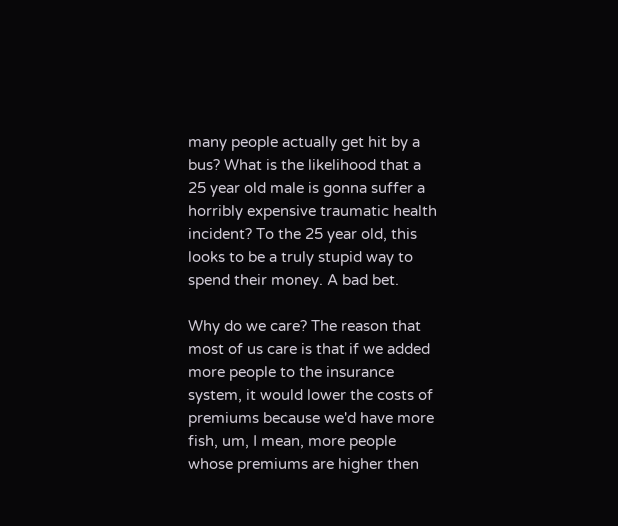many people actually get hit by a bus? What is the likelihood that a 25 year old male is gonna suffer a horribly expensive traumatic health incident? To the 25 year old, this looks to be a truly stupid way to spend their money. A bad bet.

Why do we care? The reason that most of us care is that if we added more people to the insurance system, it would lower the costs of premiums because we'd have more fish, um, I mean, more people whose premiums are higher then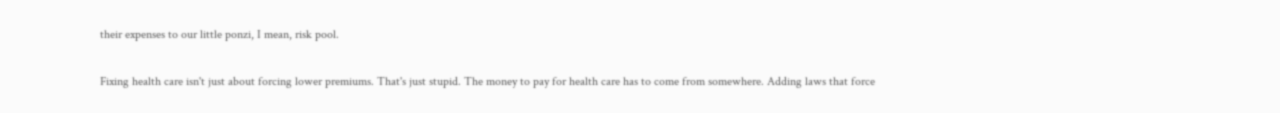their expenses to our little ponzi, I mean, risk pool.

Fixing health care isn't just about forcing lower premiums. That's just stupid. The money to pay for health care has to come from somewhere. Adding laws that force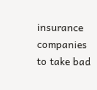insurance companies to take bad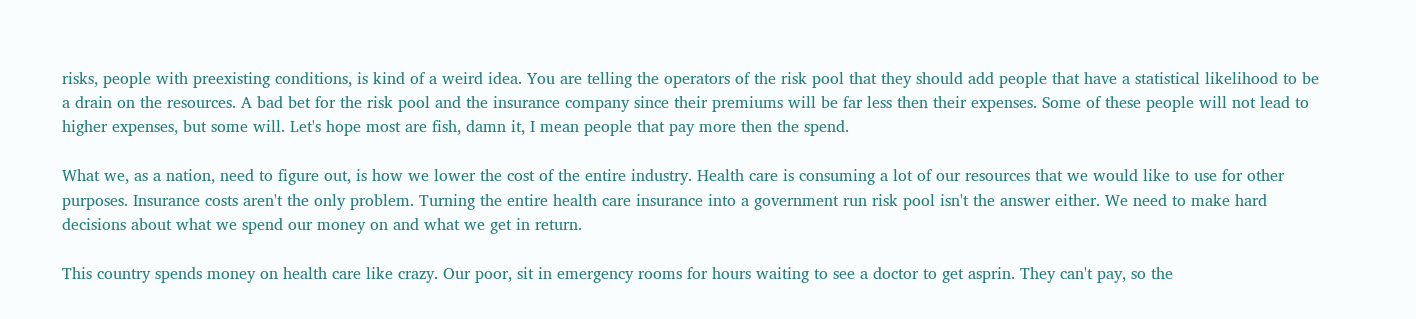risks, people with preexisting conditions, is kind of a weird idea. You are telling the operators of the risk pool that they should add people that have a statistical likelihood to be a drain on the resources. A bad bet for the risk pool and the insurance company since their premiums will be far less then their expenses. Some of these people will not lead to higher expenses, but some will. Let's hope most are fish, damn it, I mean people that pay more then the spend.

What we, as a nation, need to figure out, is how we lower the cost of the entire industry. Health care is consuming a lot of our resources that we would like to use for other purposes. Insurance costs aren't the only problem. Turning the entire health care insurance into a government run risk pool isn't the answer either. We need to make hard decisions about what we spend our money on and what we get in return.

This country spends money on health care like crazy. Our poor, sit in emergency rooms for hours waiting to see a doctor to get asprin. They can't pay, so the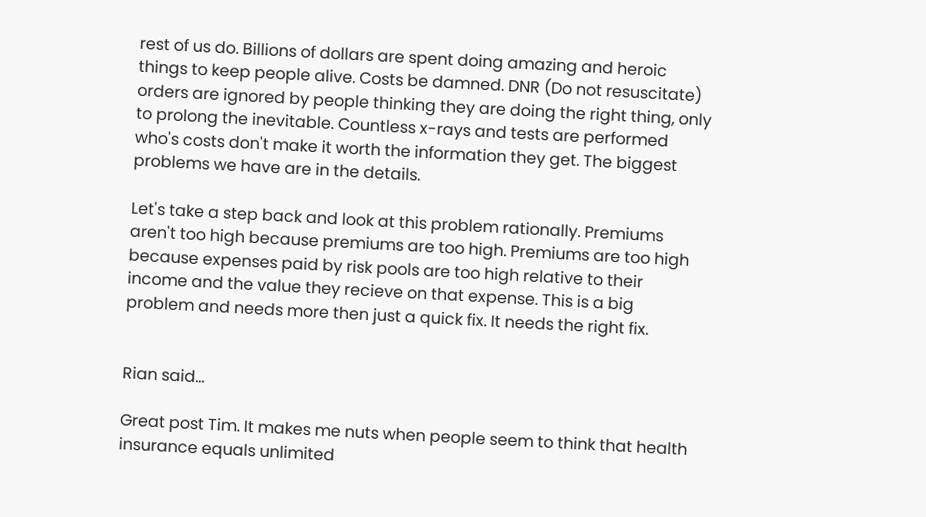rest of us do. Billions of dollars are spent doing amazing and heroic things to keep people alive. Costs be damned. DNR (Do not resuscitate) orders are ignored by people thinking they are doing the right thing, only to prolong the inevitable. Countless x-rays and tests are performed who's costs don't make it worth the information they get. The biggest problems we have are in the details.

Let's take a step back and look at this problem rationally. Premiums aren't too high because premiums are too high. Premiums are too high because expenses paid by risk pools are too high relative to their income and the value they recieve on that expense. This is a big problem and needs more then just a quick fix. It needs the right fix.


Rian said...

Great post Tim. It makes me nuts when people seem to think that health insurance equals unlimited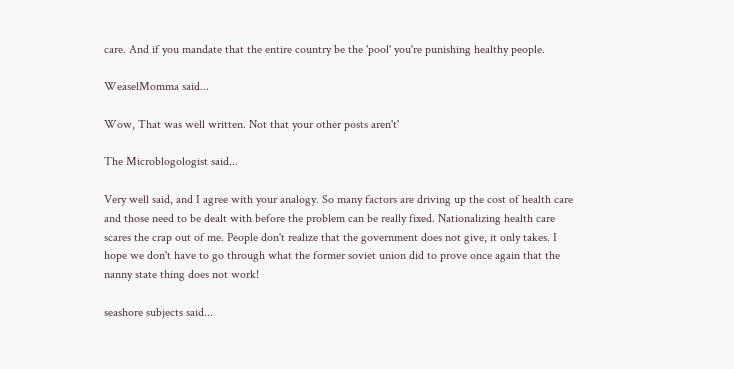care. And if you mandate that the entire country be the 'pool' you're punishing healthy people.

WeaselMomma said...

Wow, That was well written. Not that your other posts aren't'

The Microblogologist said...

Very well said, and I agree with your analogy. So many factors are driving up the cost of health care and those need to be dealt with before the problem can be really fixed. Nationalizing health care scares the crap out of me. People don't realize that the government does not give, it only takes. I hope we don't have to go through what the former soviet union did to prove once again that the nanny state thing does not work!

seashore subjects said...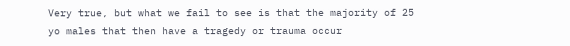Very true, but what we fail to see is that the majority of 25 yo males that then have a tragedy or trauma occur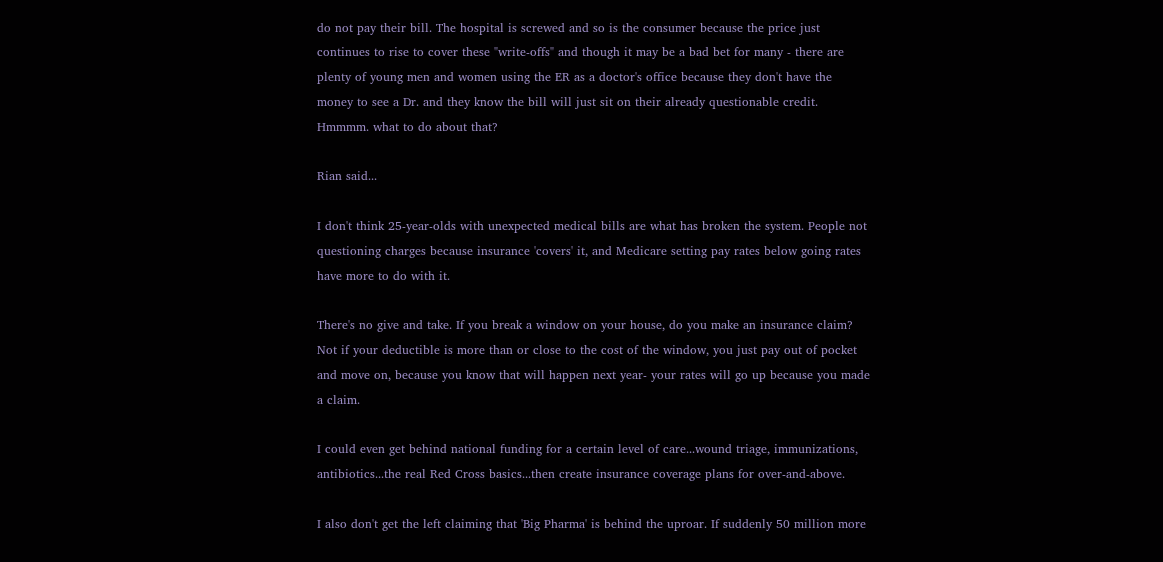do not pay their bill. The hospital is screwed and so is the consumer because the price just continues to rise to cover these "write-offs" and though it may be a bad bet for many - there are plenty of young men and women using the ER as a doctor's office because they don't have the money to see a Dr. and they know the bill will just sit on their already questionable credit. Hmmmm. what to do about that?

Rian said...

I don't think 25-year-olds with unexpected medical bills are what has broken the system. People not questioning charges because insurance 'covers' it, and Medicare setting pay rates below going rates have more to do with it.

There's no give and take. If you break a window on your house, do you make an insurance claim? Not if your deductible is more than or close to the cost of the window, you just pay out of pocket and move on, because you know that will happen next year- your rates will go up because you made a claim.

I could even get behind national funding for a certain level of care...wound triage, immunizations, antibiotics...the real Red Cross basics...then create insurance coverage plans for over-and-above.

I also don't get the left claiming that 'Big Pharma' is behind the uproar. If suddenly 50 million more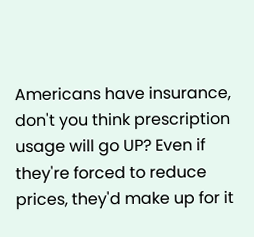Americans have insurance, don't you think prescription usage will go UP? Even if they're forced to reduce prices, they'd make up for it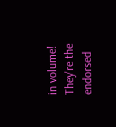in volume! They're the endorsed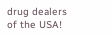drug dealers of the USA!